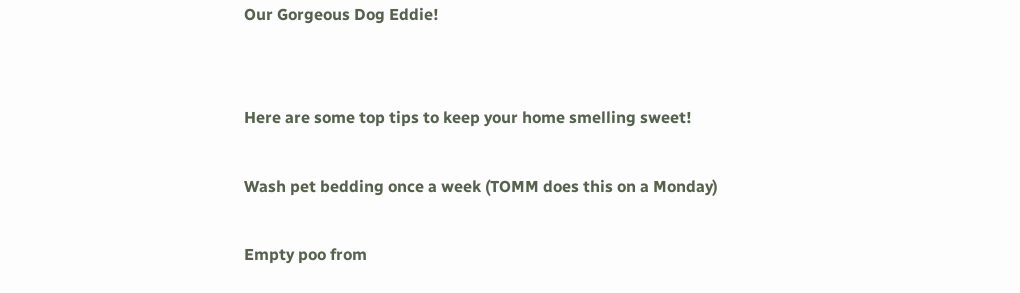Our Gorgeous Dog Eddie!


Here are some top tips to keep your home smelling sweet!

Wash pet bedding once a week (TOMM does this on a Monday)

Empty poo from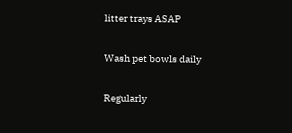litter trays ASAP

Wash pet bowls daily

Regularly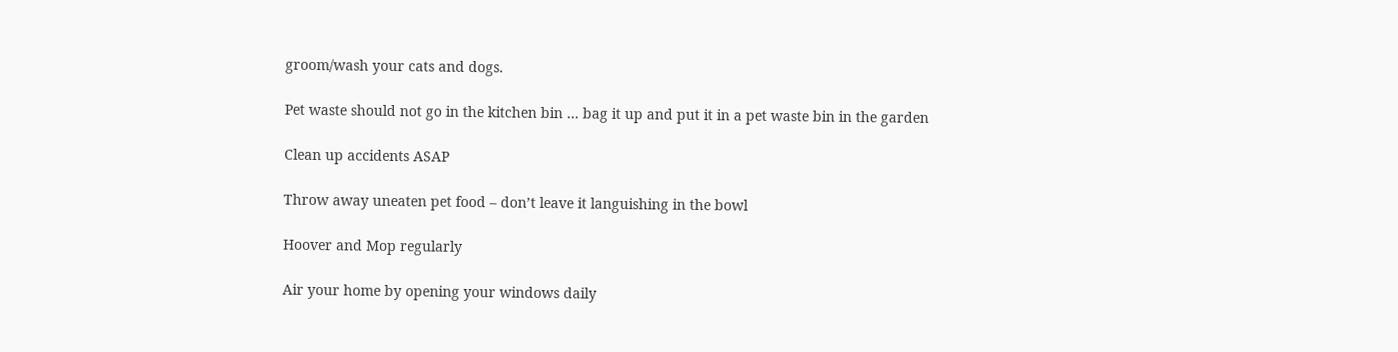groom/wash your cats and dogs.

Pet waste should not go in the kitchen bin … bag it up and put it in a pet waste bin in the garden

Clean up accidents ASAP

Throw away uneaten pet food – don’t leave it languishing in the bowl

Hoover and Mop regularly

Air your home by opening your windows daily